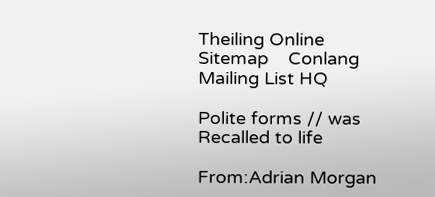Theiling Online    Sitemap    Conlang Mailing List HQ

Polite forms // was Recalled to life

From:Adrian Morgan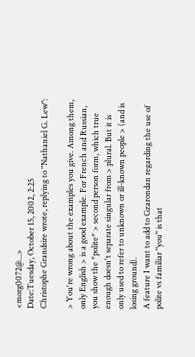<morg0072@...>
Date:Tuesday, October 15, 2002, 2:25
Christophe Grandsire wrote, replying to "Nathaniel G. Lew":

> You're wrong about the examples you give. Among them, only English > is a good example. For French and Russian, you show the *polite* > second person form, which true enough doesn't separate singular from > plural. But it is only used to refer to unknown or ill-known people > (and is losing ground).
A feature I want to add to Gzarondan regarding the use of polite vs familiar "you" is that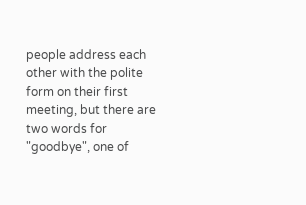people address each other with the polite form on their first meeting, but there are two words for "goodbye", one of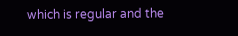which is regular and the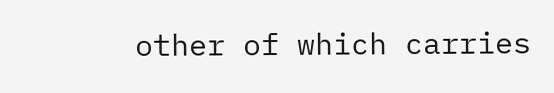other of which carries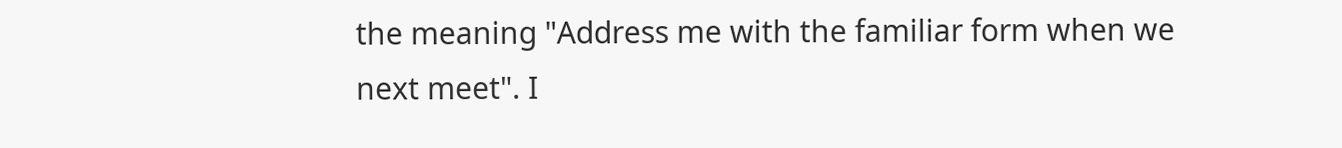the meaning "Address me with the familiar form when we next meet". I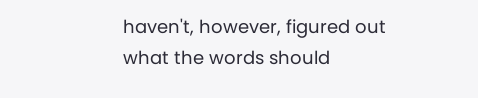haven't, however, figured out what the words should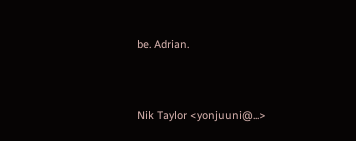be. Adrian.


Nik Taylor <yonjuuni@...>